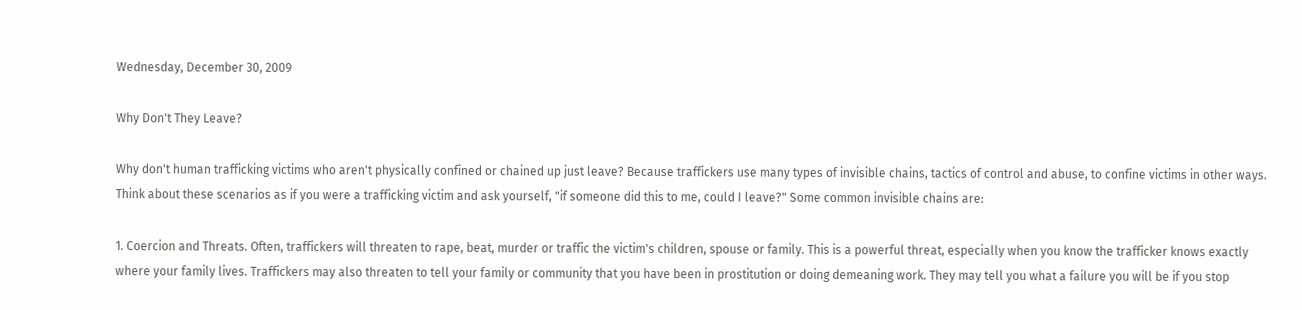Wednesday, December 30, 2009

Why Don't They Leave?

Why don't human trafficking victims who aren't physically confined or chained up just leave? Because traffickers use many types of invisible chains, tactics of control and abuse, to confine victims in other ways. Think about these scenarios as if you were a trafficking victim and ask yourself, "if someone did this to me, could I leave?" Some common invisible chains are:

1. Coercion and Threats. Often, traffickers will threaten to rape, beat, murder or traffic the victim's children, spouse or family. This is a powerful threat, especially when you know the trafficker knows exactly where your family lives. Traffickers may also threaten to tell your family or community that you have been in prostitution or doing demeaning work. They may tell you what a failure you will be if you stop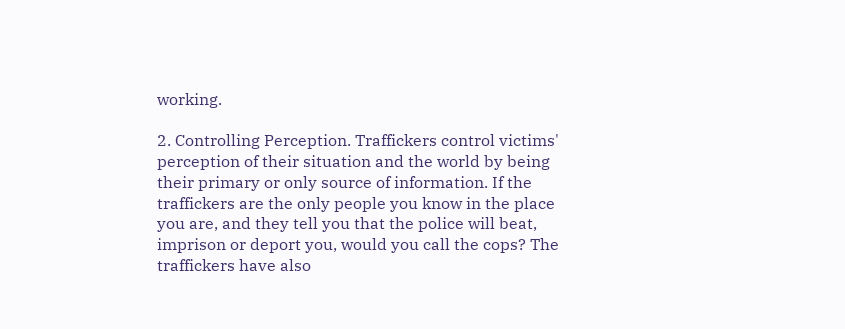working.

2. Controlling Perception. Traffickers control victims' perception of their situation and the world by being their primary or only source of information. If the traffickers are the only people you know in the place you are, and they tell you that the police will beat, imprison or deport you, would you call the cops? The traffickers have also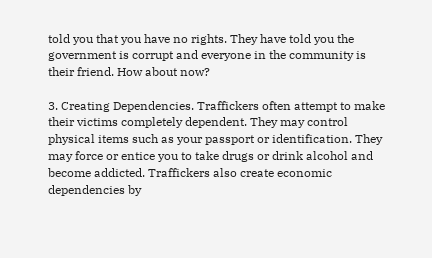told you that you have no rights. They have told you the government is corrupt and everyone in the community is their friend. How about now?

3. Creating Dependencies. Traffickers often attempt to make their victims completely dependent. They may control physical items such as your passport or identification. They may force or entice you to take drugs or drink alcohol and become addicted. Traffickers also create economic dependencies by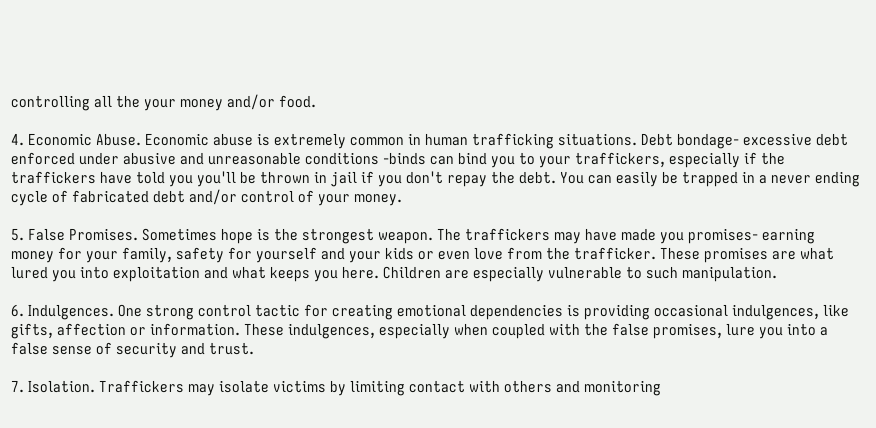controlling all the your money and/or food.

4. Economic Abuse. Economic abuse is extremely common in human trafficking situations. Debt bondage- excessive debt enforced under abusive and unreasonable conditions -binds can bind you to your traffickers, especially if the traffickers have told you you'll be thrown in jail if you don't repay the debt. You can easily be trapped in a never ending cycle of fabricated debt and/or control of your money.

5. False Promises. Sometimes hope is the strongest weapon. The traffickers may have made you promises- earning money for your family, safety for yourself and your kids or even love from the trafficker. These promises are what lured you into exploitation and what keeps you here. Children are especially vulnerable to such manipulation.

6. Indulgences. One strong control tactic for creating emotional dependencies is providing occasional indulgences, like gifts, affection or information. These indulgences, especially when coupled with the false promises, lure you into a false sense of security and trust.

7. Isolation. Traffickers may isolate victims by limiting contact with others and monitoring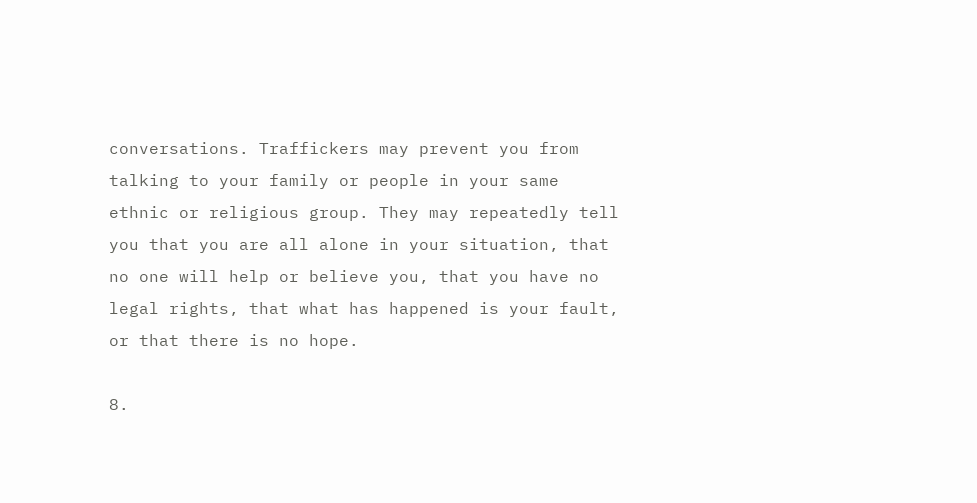conversations. Traffickers may prevent you from talking to your family or people in your same ethnic or religious group. They may repeatedly tell you that you are all alone in your situation, that no one will help or believe you, that you have no legal rights, that what has happened is your fault, or that there is no hope.

8.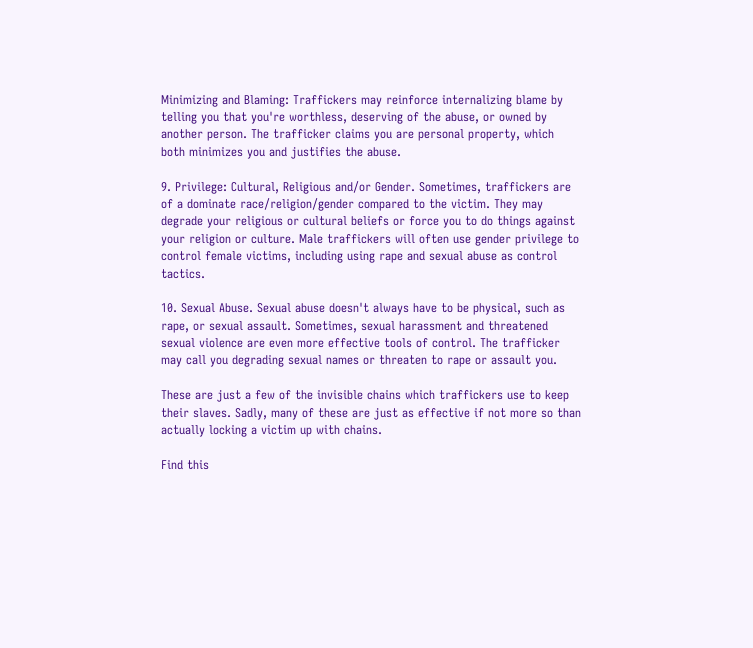Minimizing and Blaming: Traffickers may reinforce internalizing blame by telling you that you're worthless, deserving of the abuse, or owned by another person. The trafficker claims you are personal property, which both minimizes you and justifies the abuse.

9. Privilege: Cultural, Religious and/or Gender. Sometimes, traffickers are of a dominate race/religion/gender compared to the victim. They may degrade your religious or cultural beliefs or force you to do things against your religion or culture. Male traffickers will often use gender privilege to control female victims, including using rape and sexual abuse as control tactics.

10. Sexual Abuse. Sexual abuse doesn't always have to be physical, such as rape, or sexual assault. Sometimes, sexual harassment and threatened sexual violence are even more effective tools of control. The trafficker may call you degrading sexual names or threaten to rape or assault you.

These are just a few of the invisible chains which traffickers use to keep their slaves. Sadly, many of these are just as effective if not more so than actually locking a victim up with chains.

Find this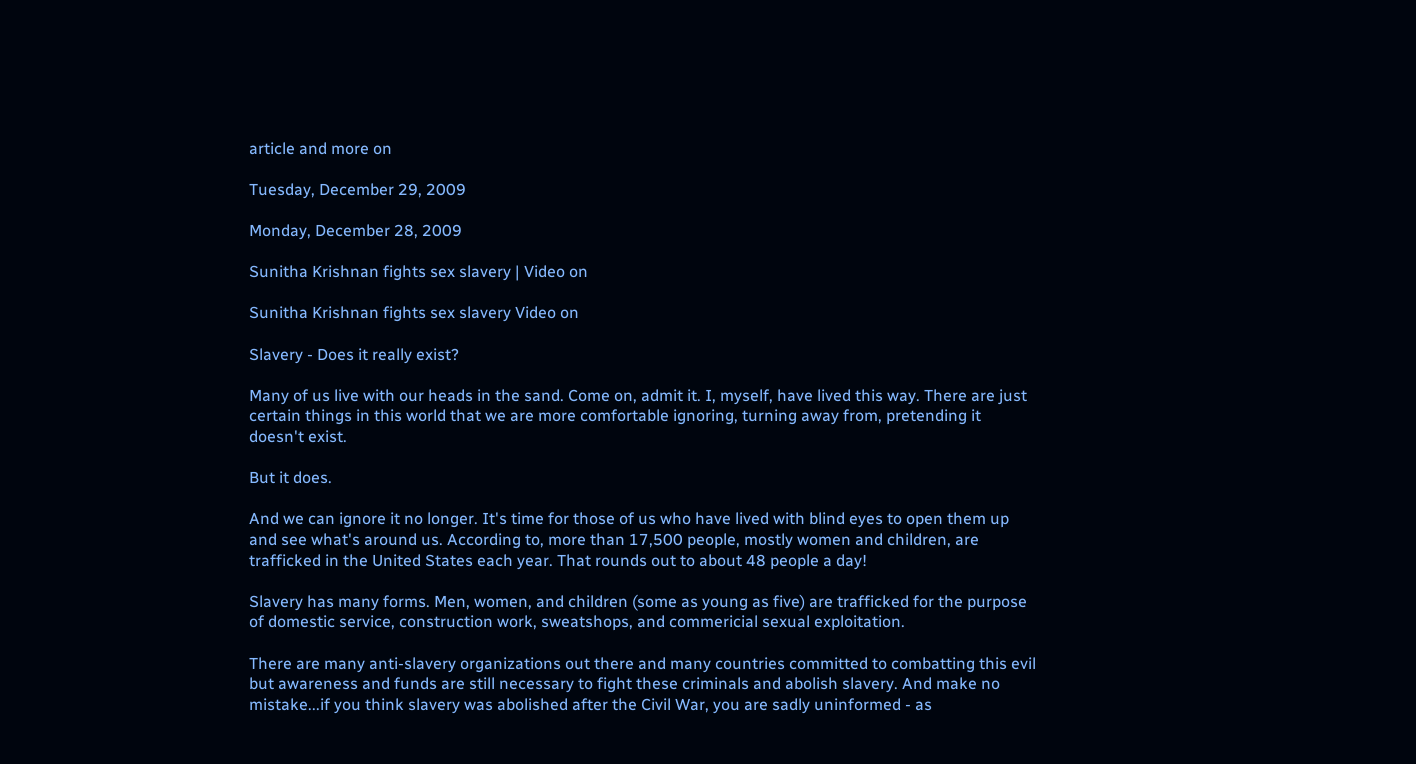article and more on

Tuesday, December 29, 2009

Monday, December 28, 2009

Sunitha Krishnan fights sex slavery | Video on

Sunitha Krishnan fights sex slavery Video on

Slavery - Does it really exist?

Many of us live with our heads in the sand. Come on, admit it. I, myself, have lived this way. There are just certain things in this world that we are more comfortable ignoring, turning away from, pretending it doesn't exist.

But it does.

And we can ignore it no longer. It's time for those of us who have lived with blind eyes to open them up and see what's around us. According to, more than 17,500 people, mostly women and children, are trafficked in the United States each year. That rounds out to about 48 people a day!

Slavery has many forms. Men, women, and children (some as young as five) are trafficked for the purpose of domestic service, construction work, sweatshops, and commericial sexual exploitation.

There are many anti-slavery organizations out there and many countries committed to combatting this evil but awareness and funds are still necessary to fight these criminals and abolish slavery. And make no mistake...if you think slavery was abolished after the Civil War, you are sadly uninformed - as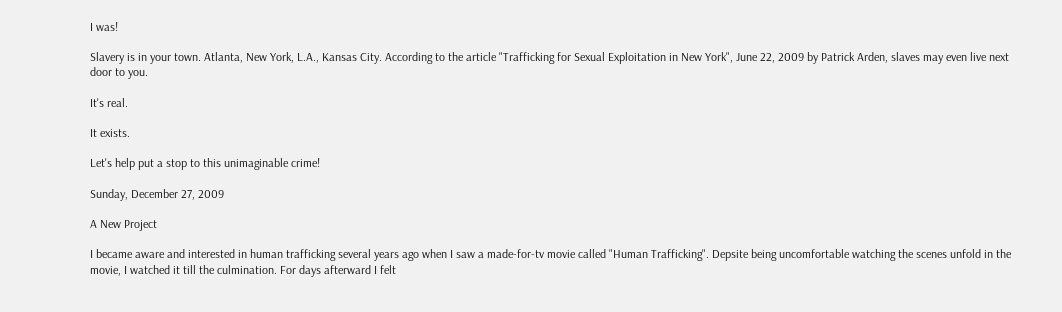I was!

Slavery is in your town. Atlanta, New York, L.A., Kansas City. According to the article "Trafficking for Sexual Exploitation in New York", June 22, 2009 by Patrick Arden, slaves may even live next door to you.

It's real.

It exists.

Let's help put a stop to this unimaginable crime!

Sunday, December 27, 2009

A New Project

I became aware and interested in human trafficking several years ago when I saw a made-for-tv movie called "Human Trafficking". Depsite being uncomfortable watching the scenes unfold in the movie, I watched it till the culmination. For days afterward I felt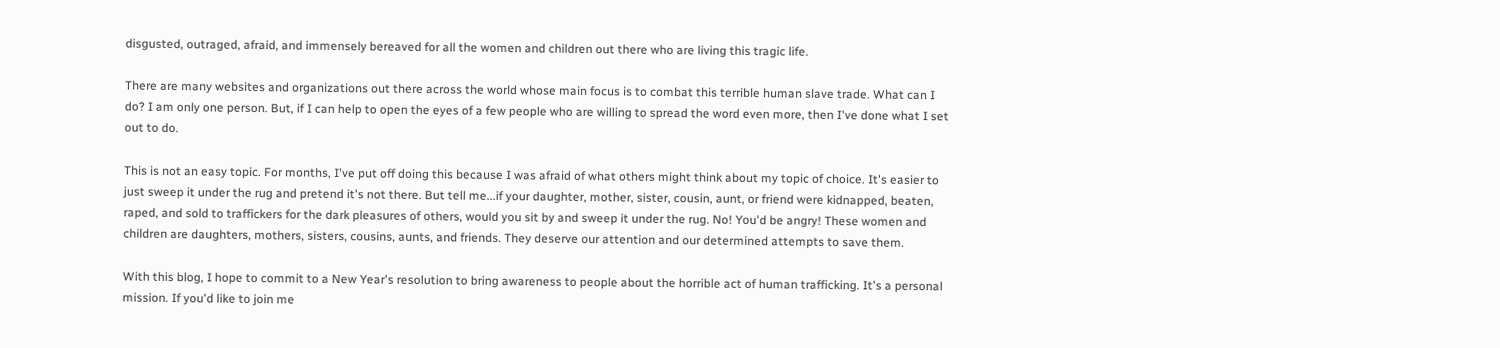disgusted, outraged, afraid, and immensely bereaved for all the women and children out there who are living this tragic life.

There are many websites and organizations out there across the world whose main focus is to combat this terrible human slave trade. What can I do? I am only one person. But, if I can help to open the eyes of a few people who are willing to spread the word even more, then I've done what I set out to do.

This is not an easy topic. For months, I've put off doing this because I was afraid of what others might think about my topic of choice. It's easier to just sweep it under the rug and pretend it's not there. But tell me...if your daughter, mother, sister, cousin, aunt, or friend were kidnapped, beaten, raped, and sold to traffickers for the dark pleasures of others, would you sit by and sweep it under the rug. No! You'd be angry! These women and children are daughters, mothers, sisters, cousins, aunts, and friends. They deserve our attention and our determined attempts to save them.

With this blog, I hope to commit to a New Year's resolution to bring awareness to people about the horrible act of human trafficking. It's a personal mission. If you'd like to join me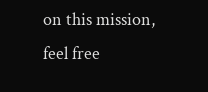on this mission, feel free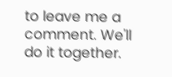to leave me a comment. We'll do it together.